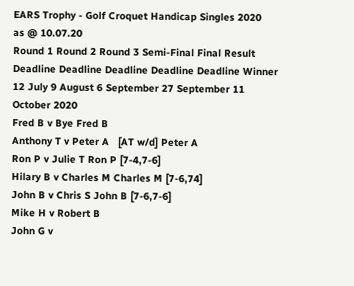EARS Trophy - Golf Croquet Handicap Singles 2020                               as @ 10.07.20
Round 1 Round 2 Round 3 Semi-Final Final Result
Deadline Deadline Deadline Deadline Deadline Winner
12 July 9 August 6 September 27 September 11 October 2020
Fred B v Bye Fred B
Anthony T v Peter A   [AT w/d] Peter A
Ron P v Julie T Ron P [7-4,7-6]
Hilary B v Charles M Charles M [7-6,74]
John B v Chris S John B [7-6,7-6]
Mike H v Robert B
John G v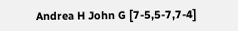Andrea H John G [7-5,5-7,7-4]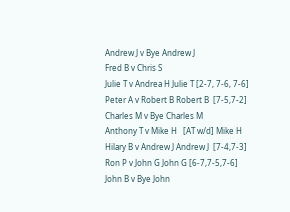Andrew J v Bye Andrew J
Fred B v Chris S
Julie T v Andrea H Julie T [2-7, 7-6, 7-6]
Peter A v Robert B Robert B  [7-5,7-2]
Charles M v Bye Charles M
Anthony T v Mike H   [AT w/d] Mike H
Hilary B v Andrew J Andrew J  [7-4,7-3]
Ron P v John G John G [6-7,7-5,7-6]
John B v Bye John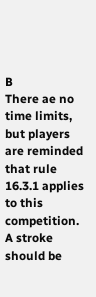B
There ae no time limits, but players are reminded that rule 16.3.1 applies to this competition.  A stroke should be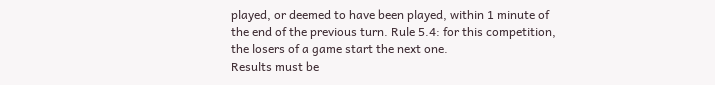played, or deemed to have been played, within 1 minute of the end of the previous turn. Rule 5.4: for this competition, the losers of a game start the next one.
Results must be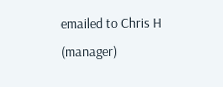emailed to Chris H (manager)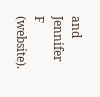and Jennifer F (website).